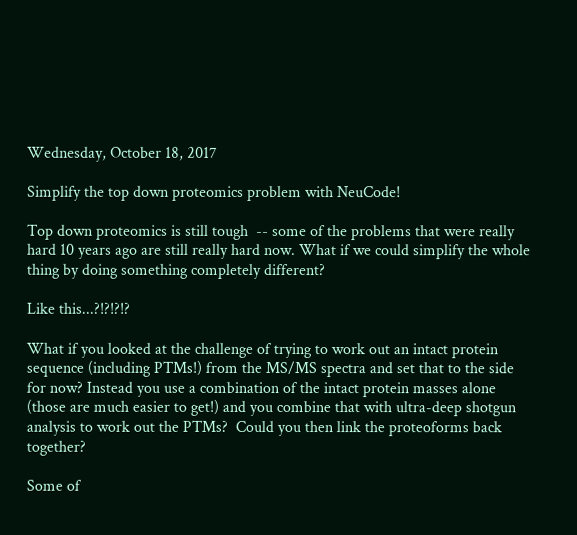Wednesday, October 18, 2017

Simplify the top down proteomics problem with NeuCode!

Top down proteomics is still tough  -- some of the problems that were really hard 10 years ago are still really hard now. What if we could simplify the whole thing by doing something completely different?

Like this...?!?!?!?

What if you looked at the challenge of trying to work out an intact protein sequence (including PTMs!) from the MS/MS spectra and set that to the side for now? Instead you use a combination of the intact protein masses alone (those are much easier to get!) and you combine that with ultra-deep shotgun analysis to work out the PTMs?  Could you then link the proteoforms back together?

Some of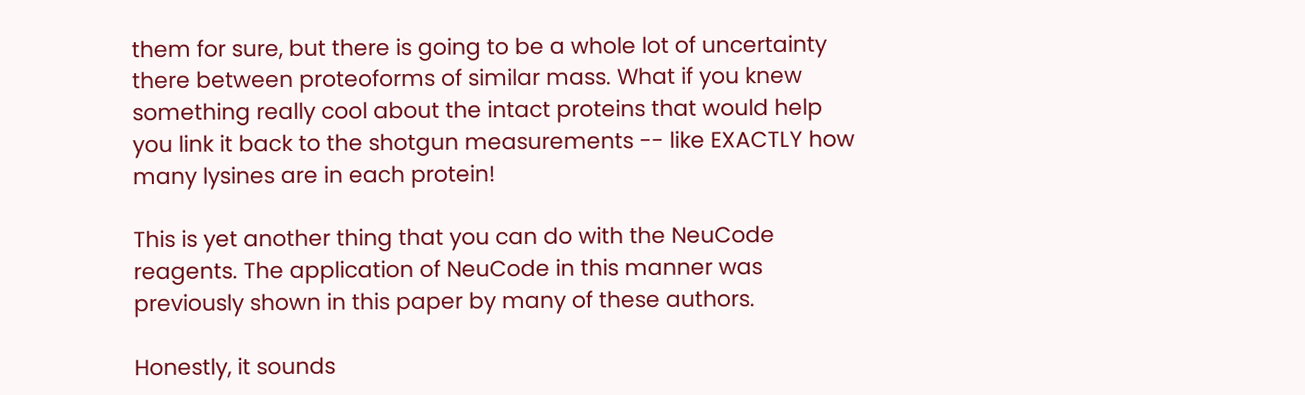them for sure, but there is going to be a whole lot of uncertainty there between proteoforms of similar mass. What if you knew something really cool about the intact proteins that would help you link it back to the shotgun measurements -- like EXACTLY how many lysines are in each protein!

This is yet another thing that you can do with the NeuCode reagents. The application of NeuCode in this manner was previously shown in this paper by many of these authors.

Honestly, it sounds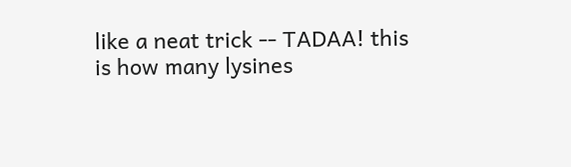like a neat trick -- TADAA! this is how many lysines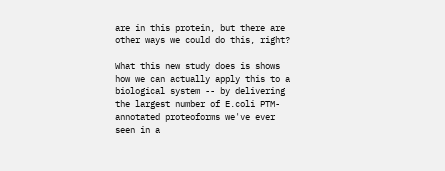are in this protein, but there are other ways we could do this, right?

What this new study does is shows how we can actually apply this to a biological system -- by delivering the largest number of E.coli PTM-annotated proteoforms we've ever seen in a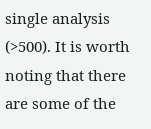single analysis (>500). It is worth noting that there are some of the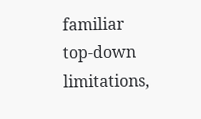familiar top-down limitations,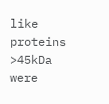like proteins >45kDa were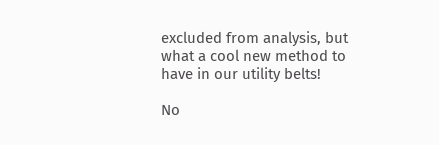excluded from analysis, but what a cool new method to have in our utility belts!

No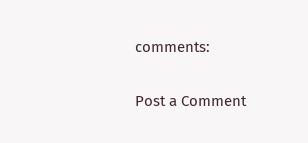comments:

Post a Comment